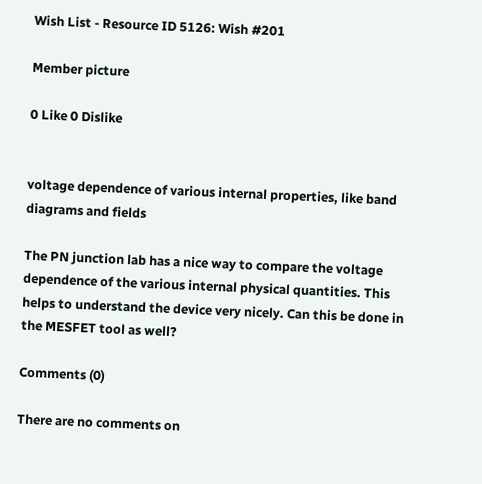Wish List - Resource ID 5126: Wish #201

Member picture

0 Like 0 Dislike


voltage dependence of various internal properties, like band diagrams and fields

The PN junction lab has a nice way to compare the voltage dependence of the various internal physical quantities. This helps to understand the device very nicely. Can this be done in the MESFET tool as well?

Comments (0)

There are no comments on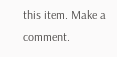this item. Make a comment.